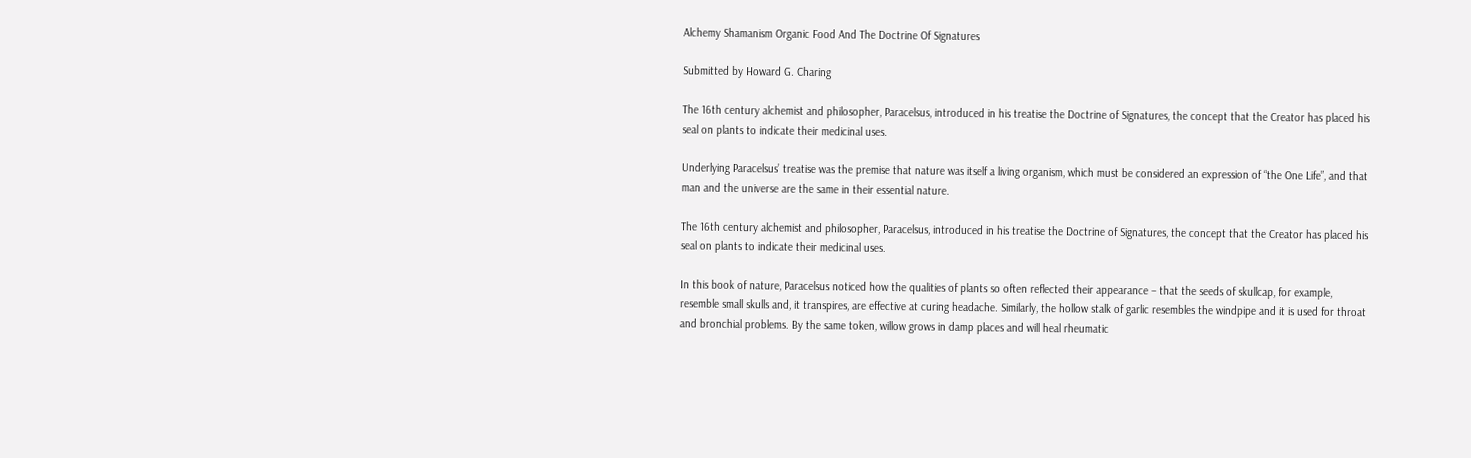Alchemy Shamanism Organic Food And The Doctrine Of Signatures

Submitted by Howard G. Charing

The 16th century alchemist and philosopher, Paracelsus, introduced in his treatise the Doctrine of Signatures, the concept that the Creator has placed his seal on plants to indicate their medicinal uses.

Underlying Paracelsus’ treatise was the premise that nature was itself a living organism, which must be considered an expression of “the One Life”, and that man and the universe are the same in their essential nature.

The 16th century alchemist and philosopher, Paracelsus, introduced in his treatise the Doctrine of Signatures, the concept that the Creator has placed his seal on plants to indicate their medicinal uses.

In this book of nature, Paracelsus noticed how the qualities of plants so often reflected their appearance – that the seeds of skullcap, for example, resemble small skulls and, it transpires, are effective at curing headache. Similarly, the hollow stalk of garlic resembles the windpipe and it is used for throat and bronchial problems. By the same token, willow grows in damp places and will heal rheumatic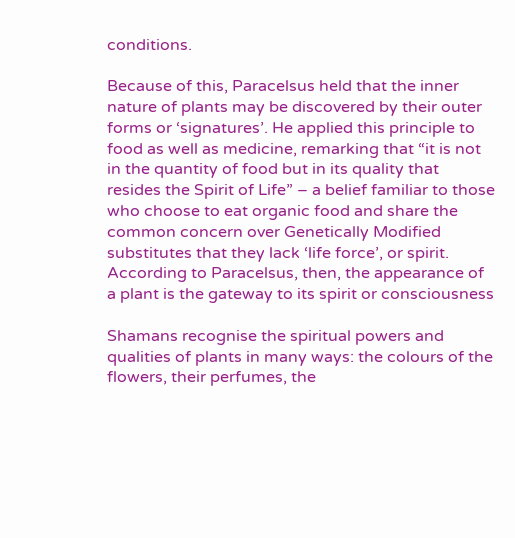conditions.

Because of this, Paracelsus held that the inner nature of plants may be discovered by their outer forms or ‘signatures’. He applied this principle to food as well as medicine, remarking that “it is not in the quantity of food but in its quality that resides the Spirit of Life” – a belief familiar to those who choose to eat organic food and share the common concern over Genetically Modified substitutes that they lack ‘life force’, or spirit. According to Paracelsus, then, the appearance of a plant is the gateway to its spirit or consciousness

Shamans recognise the spiritual powers and qualities of plants in many ways: the colours of the flowers, their perfumes, the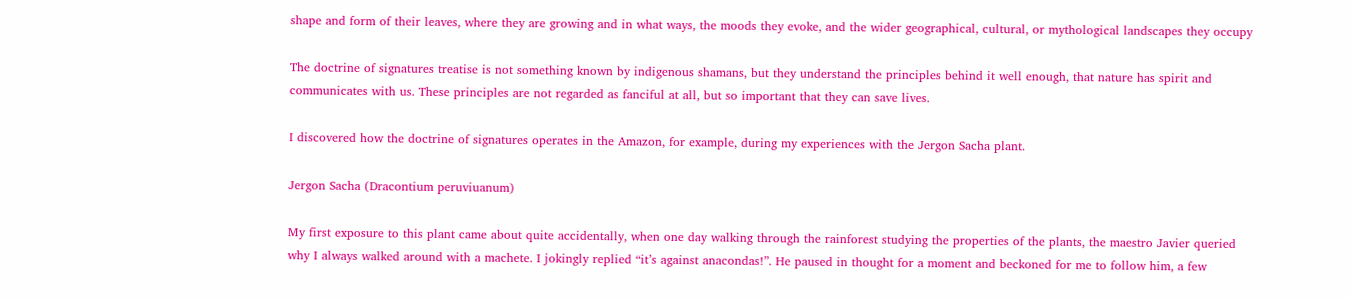shape and form of their leaves, where they are growing and in what ways, the moods they evoke, and the wider geographical, cultural, or mythological landscapes they occupy

The doctrine of signatures treatise is not something known by indigenous shamans, but they understand the principles behind it well enough, that nature has spirit and communicates with us. These principles are not regarded as fanciful at all, but so important that they can save lives.

I discovered how the doctrine of signatures operates in the Amazon, for example, during my experiences with the Jergon Sacha plant.

Jergon Sacha (Dracontium peruviuanum)

My first exposure to this plant came about quite accidentally, when one day walking through the rainforest studying the properties of the plants, the maestro Javier queried why I always walked around with a machete. I jokingly replied “it’s against anacondas!”. He paused in thought for a moment and beckoned for me to follow him, a few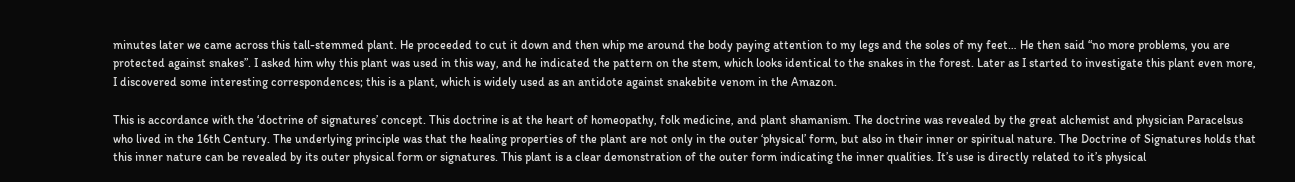minutes later we came across this tall-stemmed plant. He proceeded to cut it down and then whip me around the body paying attention to my legs and the soles of my feet… He then said “no more problems, you are protected against snakes”. I asked him why this plant was used in this way, and he indicated the pattern on the stem, which looks identical to the snakes in the forest. Later as I started to investigate this plant even more, I discovered some interesting correspondences; this is a plant, which is widely used as an antidote against snakebite venom in the Amazon.

This is accordance with the ‘doctrine of signatures’ concept. This doctrine is at the heart of homeopathy, folk medicine, and plant shamanism. The doctrine was revealed by the great alchemist and physician Paracelsus who lived in the 16th Century. The underlying principle was that the healing properties of the plant are not only in the outer ‘physical’ form, but also in their inner or spiritual nature. The Doctrine of Signatures holds that this inner nature can be revealed by its outer physical form or signatures. This plant is a clear demonstration of the outer form indicating the inner qualities. It’s use is directly related to it’s physical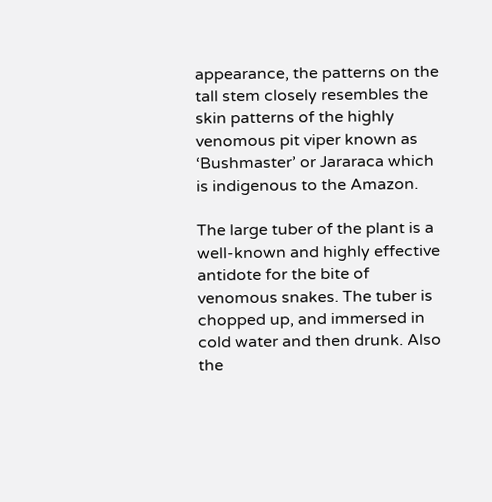appearance, the patterns on the tall stem closely resembles the skin patterns of the highly venomous pit viper known as ‘Bushmaster’ or Jararaca which is indigenous to the Amazon.

The large tuber of the plant is a well-known and highly effective antidote for the bite of venomous snakes. The tuber is chopped up, and immersed in cold water and then drunk. Also the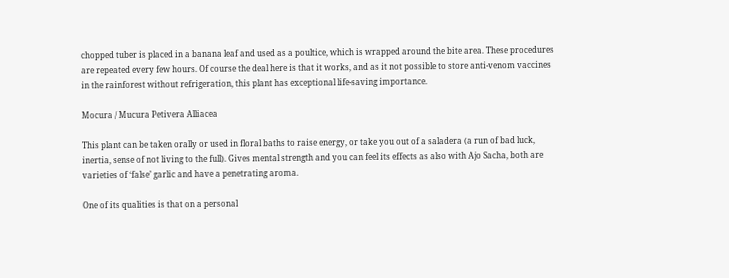chopped tuber is placed in a banana leaf and used as a poultice, which is wrapped around the bite area. These procedures are repeated every few hours. Of course the deal here is that it works, and as it not possible to store anti-venom vaccines in the rainforest without refrigeration, this plant has exceptional life-saving importance.

Mocura / Mucura Petivera Alliacea

This plant can be taken orally or used in floral baths to raise energy, or take you out of a saladera (a run of bad luck, inertia, sense of not living to the full). Gives mental strength and you can feel its effects as also with Ajo Sacha, both are varieties of ‘false’ garlic and have a penetrating aroma.

One of its qualities is that on a personal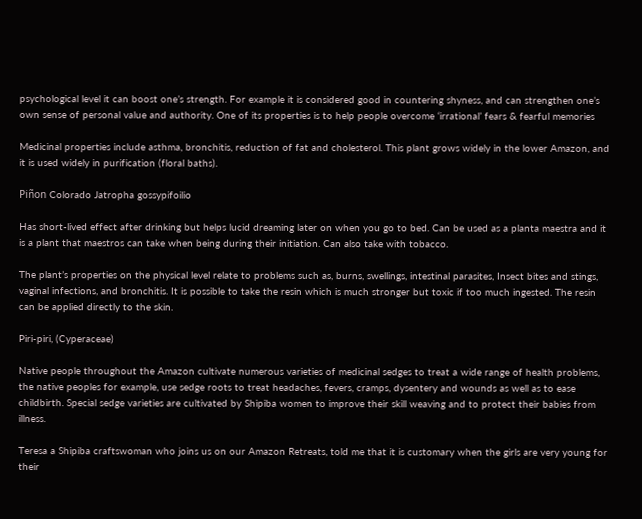psychological level it can boost one’s strength. For example it is considered good in countering shyness, and can strengthen one’s own sense of personal value and authority. One of its properties is to help people overcome ‘irrational’ fears & fearful memories

Medicinal properties include asthma, bronchitis, reduction of fat and cholesterol. This plant grows widely in the lower Amazon, and it is used widely in purification (floral baths).

Piñon Colorado Jatropha gossypifoilio

Has short-lived effect after drinking but helps lucid dreaming later on when you go to bed. Can be used as a planta maestra and it is a plant that maestros can take when being during their initiation. Can also take with tobacco.

The plant’s properties on the physical level relate to problems such as, burns, swellings, intestinal parasites, Insect bites and stings, vaginal infections, and bronchitis. It is possible to take the resin which is much stronger but toxic if too much ingested. The resin can be applied directly to the skin.

Piri-piri, (Cyperaceae)

Native people throughout the Amazon cultivate numerous varieties of medicinal sedges to treat a wide range of health problems, the native peoples for example, use sedge roots to treat headaches, fevers, cramps, dysentery and wounds as well as to ease childbirth. Special sedge varieties are cultivated by Shipiba women to improve their skill weaving and to protect their babies from illness.

Teresa a Shipiba craftswoman who joins us on our Amazon Retreats, told me that it is customary when the girls are very young for their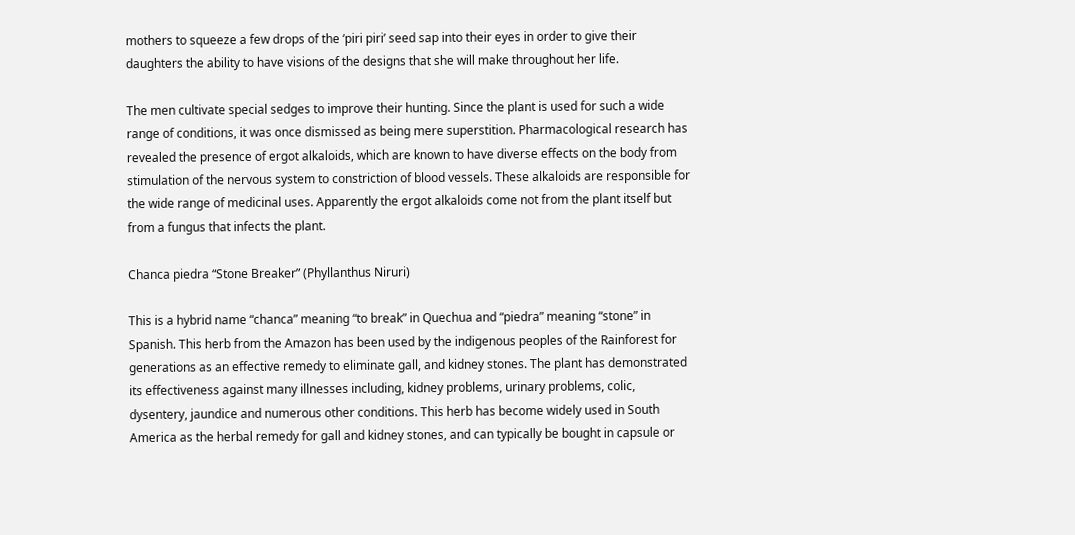mothers to squeeze a few drops of the ‘piri piri’ seed sap into their eyes in order to give their daughters the ability to have visions of the designs that she will make throughout her life.

The men cultivate special sedges to improve their hunting. Since the plant is used for such a wide range of conditions, it was once dismissed as being mere superstition. Pharmacological research has revealed the presence of ergot alkaloids, which are known to have diverse effects on the body from stimulation of the nervous system to constriction of blood vessels. These alkaloids are responsible for the wide range of medicinal uses. Apparently the ergot alkaloids come not from the plant itself but from a fungus that infects the plant.

Chanca piedra “Stone Breaker” (Phyllanthus Niruri)

This is a hybrid name “chanca” meaning “to break” in Quechua and “piedra” meaning “stone” in Spanish. This herb from the Amazon has been used by the indigenous peoples of the Rainforest for generations as an effective remedy to eliminate gall, and kidney stones. The plant has demonstrated its effectiveness against many illnesses including, kidney problems, urinary problems, colic, dysentery, jaundice and numerous other conditions. This herb has become widely used in South America as the herbal remedy for gall and kidney stones, and can typically be bought in capsule or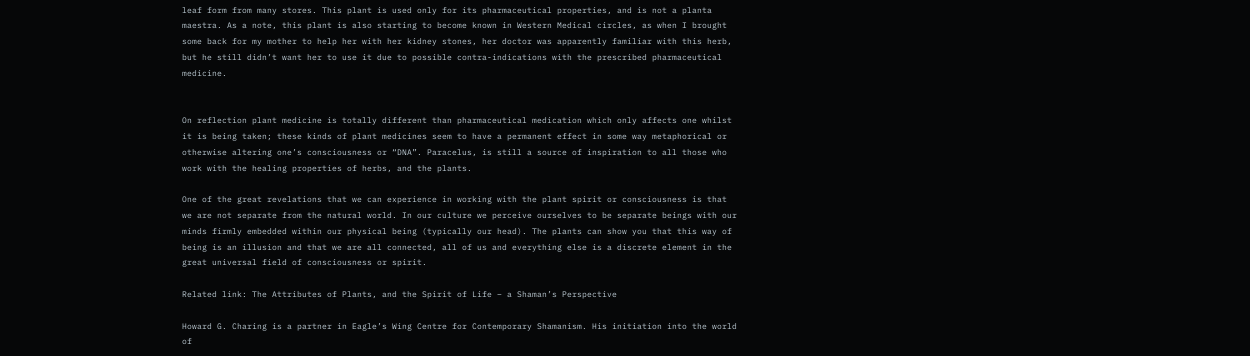leaf form from many stores. This plant is used only for its pharmaceutical properties, and is not a planta maestra. As a note, this plant is also starting to become known in Western Medical circles, as when I brought some back for my mother to help her with her kidney stones, her doctor was apparently familiar with this herb, but he still didn’t want her to use it due to possible contra-indications with the prescribed pharmaceutical medicine.


On reflection plant medicine is totally different than pharmaceutical medication which only affects one whilst it is being taken; these kinds of plant medicines seem to have a permanent effect in some way metaphorical or otherwise altering one’s consciousness or “DNA”. Paracelus, is still a source of inspiration to all those who work with the healing properties of herbs, and the plants.

One of the great revelations that we can experience in working with the plant spirit or consciousness is that we are not separate from the natural world. In our culture we perceive ourselves to be separate beings with our minds firmly embedded within our physical being (typically our head). The plants can show you that this way of being is an illusion and that we are all connected, all of us and everything else is a discrete element in the great universal field of consciousness or spirit.

Related link: The Attributes of Plants, and the Spirit of Life – a Shaman’s Perspective

Howard G. Charing is a partner in Eagle’s Wing Centre for Contemporary Shamanism. His initiation into the world of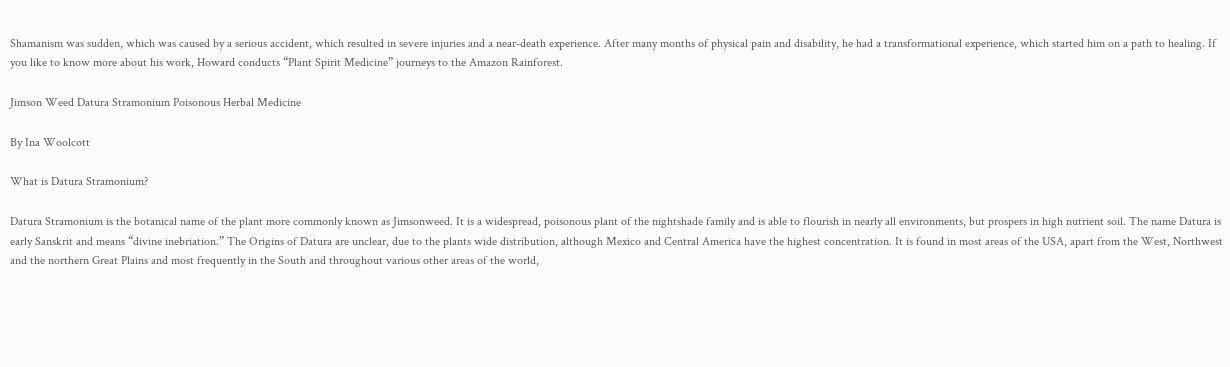Shamanism was sudden, which was caused by a serious accident, which resulted in severe injuries and a near-death experience. After many months of physical pain and disability, he had a transformational experience, which started him on a path to healing. If you like to know more about his work, Howard conducts “Plant Spirit Medicine” journeys to the Amazon Rainforest.

Jimson Weed Datura Stramonium Poisonous Herbal Medicine

By Ina Woolcott

What is Datura Stramonium?

Datura Stramonium is the botanical name of the plant more commonly known as Jimsonweed. It is a widespread, poisonous plant of the nightshade family and is able to flourish in nearly all environments, but prospers in high nutrient soil. The name Datura is early Sanskrit and means “divine inebriation.” The Origins of Datura are unclear, due to the plants wide distribution, although Mexico and Central America have the highest concentration. It is found in most areas of the USA, apart from the West, Northwest and the northern Great Plains and most frequently in the South and throughout various other areas of the world,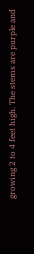growing 2 to 4 feet high. The stems are purple and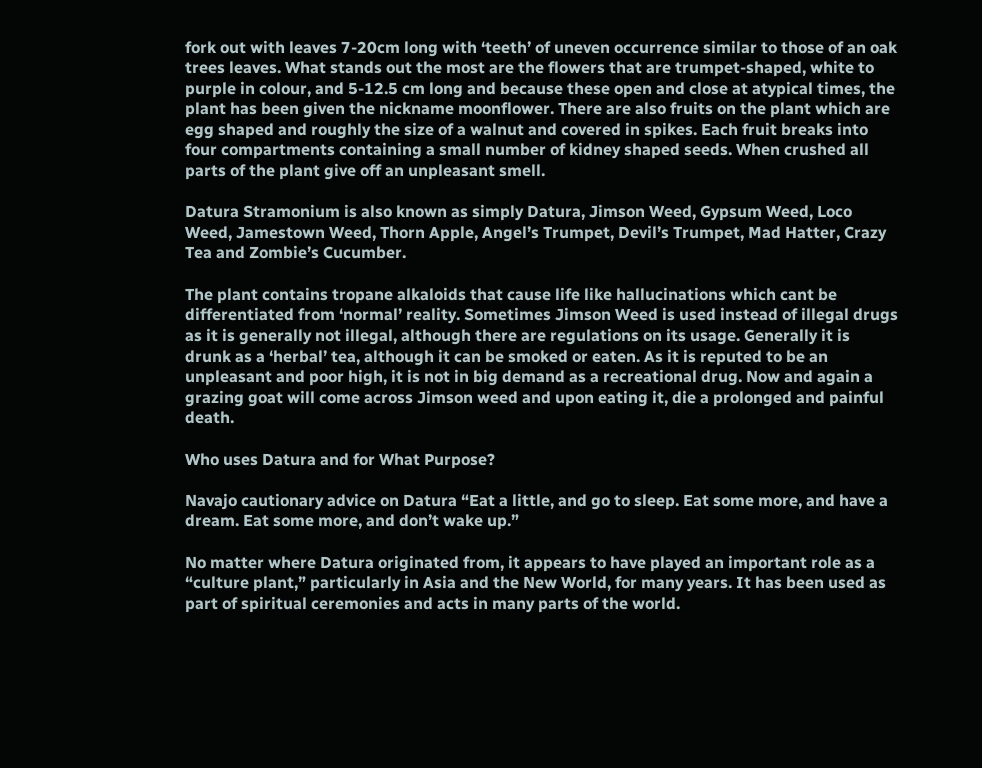fork out with leaves 7-20cm long with ‘teeth’ of uneven occurrence similar to those of an oak trees leaves. What stands out the most are the flowers that are trumpet-shaped, white to purple in colour, and 5-12.5 cm long and because these open and close at atypical times, the plant has been given the nickname moonflower. There are also fruits on the plant which are egg shaped and roughly the size of a walnut and covered in spikes. Each fruit breaks into four compartments containing a small number of kidney shaped seeds. When crushed all parts of the plant give off an unpleasant smell.

Datura Stramonium is also known as simply Datura, Jimson Weed, Gypsum Weed, Loco Weed, Jamestown Weed, Thorn Apple, Angel’s Trumpet, Devil’s Trumpet, Mad Hatter, Crazy Tea and Zombie’s Cucumber.

The plant contains tropane alkaloids that cause life like hallucinations which cant be differentiated from ‘normal’ reality. Sometimes Jimson Weed is used instead of illegal drugs as it is generally not illegal, although there are regulations on its usage. Generally it is drunk as a ‘herbal’ tea, although it can be smoked or eaten. As it is reputed to be an unpleasant and poor high, it is not in big demand as a recreational drug. Now and again a grazing goat will come across Jimson weed and upon eating it, die a prolonged and painful death.

Who uses Datura and for What Purpose?

Navajo cautionary advice on Datura “Eat a little, and go to sleep. Eat some more, and have a dream. Eat some more, and don’t wake up.”

No matter where Datura originated from, it appears to have played an important role as a “culture plant,” particularly in Asia and the New World, for many years. It has been used as part of spiritual ceremonies and acts in many parts of the world.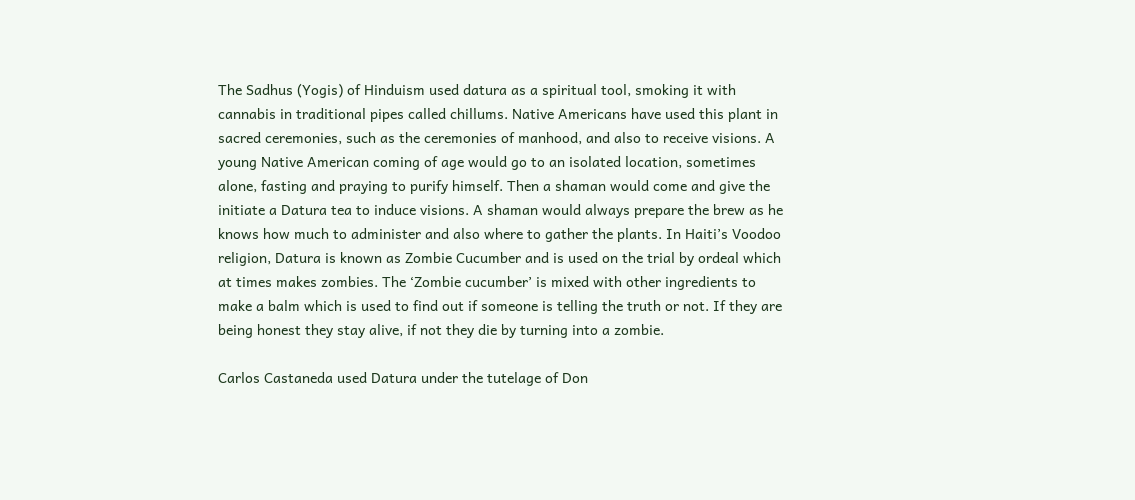The Sadhus (Yogis) of Hinduism used datura as a spiritual tool, smoking it with cannabis in traditional pipes called chillums. Native Americans have used this plant in sacred ceremonies, such as the ceremonies of manhood, and also to receive visions. A young Native American coming of age would go to an isolated location, sometimes alone, fasting and praying to purify himself. Then a shaman would come and give the initiate a Datura tea to induce visions. A shaman would always prepare the brew as he knows how much to administer and also where to gather the plants. In Haiti’s Voodoo religion, Datura is known as Zombie Cucumber and is used on the trial by ordeal which at times makes zombies. The ‘Zombie cucumber’ is mixed with other ingredients to make a balm which is used to find out if someone is telling the truth or not. If they are being honest they stay alive, if not they die by turning into a zombie.

Carlos Castaneda used Datura under the tutelage of Don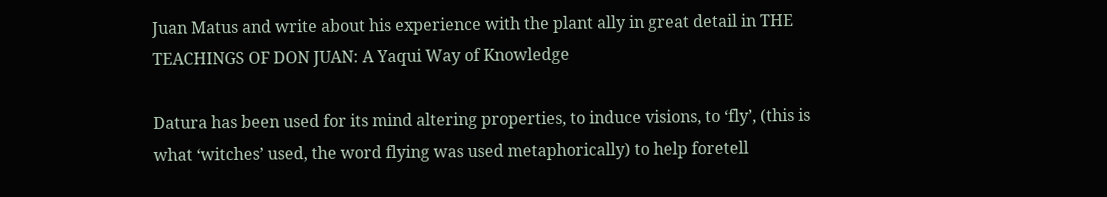Juan Matus and write about his experience with the plant ally in great detail in THE TEACHINGS OF DON JUAN: A Yaqui Way of Knowledge

Datura has been used for its mind altering properties, to induce visions, to ‘fly’, (this is what ‘witches’ used, the word flying was used metaphorically) to help foretell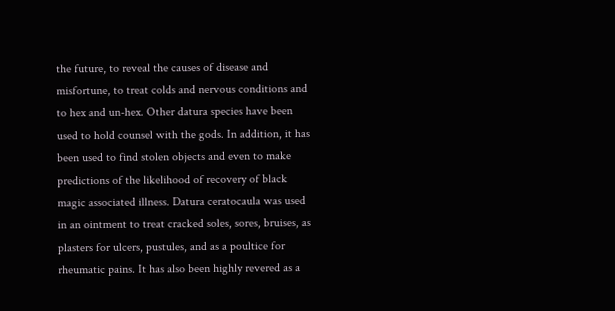the future, to reveal the causes of disease and misfortune, to treat colds and nervous conditions and to hex and un-hex. Other datura species have been used to hold counsel with the gods. In addition, it has been used to find stolen objects and even to make predictions of the likelihood of recovery of black magic associated illness. Datura ceratocaula was used in an ointment to treat cracked soles, sores, bruises, as plasters for ulcers, pustules, and as a poultice for rheumatic pains. It has also been highly revered as a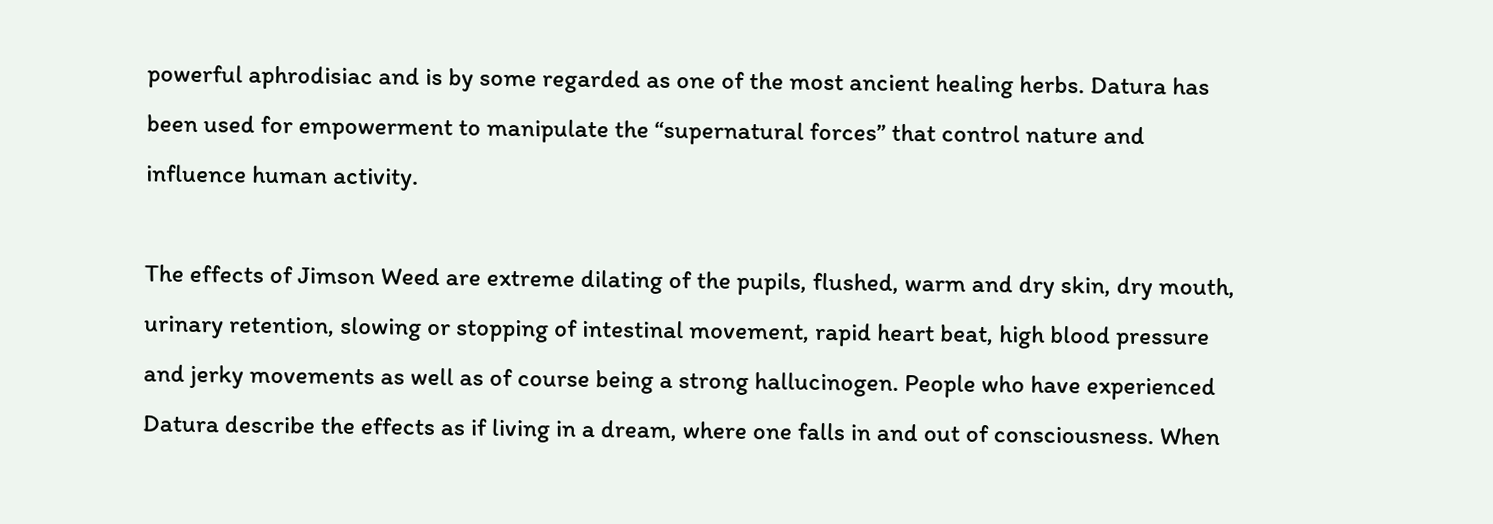powerful aphrodisiac and is by some regarded as one of the most ancient healing herbs. Datura has been used for empowerment to manipulate the “supernatural forces” that control nature and influence human activity.

The effects of Jimson Weed are extreme dilating of the pupils, flushed, warm and dry skin, dry mouth, urinary retention, slowing or stopping of intestinal movement, rapid heart beat, high blood pressure and jerky movements as well as of course being a strong hallucinogen. People who have experienced Datura describe the effects as if living in a dream, where one falls in and out of consciousness. When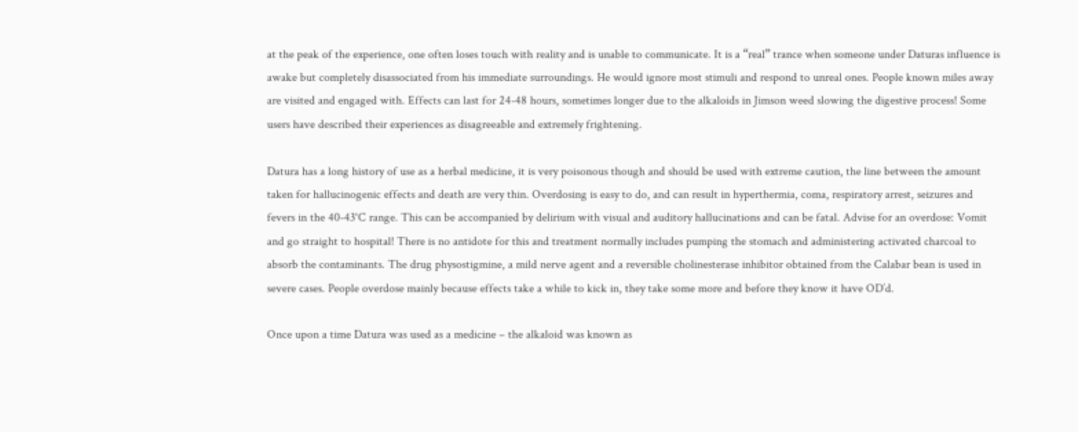at the peak of the experience, one often loses touch with reality and is unable to communicate. It is a “real” trance when someone under Daturas influence is awake but completely disassociated from his immediate surroundings. He would ignore most stimuli and respond to unreal ones. People known miles away are visited and engaged with. Effects can last for 24-48 hours, sometimes longer due to the alkaloids in Jimson weed slowing the digestive process! Some users have described their experiences as disagreeable and extremely frightening.

Datura has a long history of use as a herbal medicine, it is very poisonous though and should be used with extreme caution, the line between the amount taken for hallucinogenic effects and death are very thin. Overdosing is easy to do, and can result in hyperthermia, coma, respiratory arrest, seizures and fevers in the 40-43°C range. This can be accompanied by delirium with visual and auditory hallucinations and can be fatal. Advise for an overdose: Vomit and go straight to hospital! There is no antidote for this and treatment normally includes pumping the stomach and administering activated charcoal to absorb the contaminants. The drug physostigmine, a mild nerve agent and a reversible cholinesterase inhibitor obtained from the Calabar bean is used in severe cases. People overdose mainly because effects take a while to kick in, they take some more and before they know it have OD’d.

Once upon a time Datura was used as a medicine – the alkaloid was known as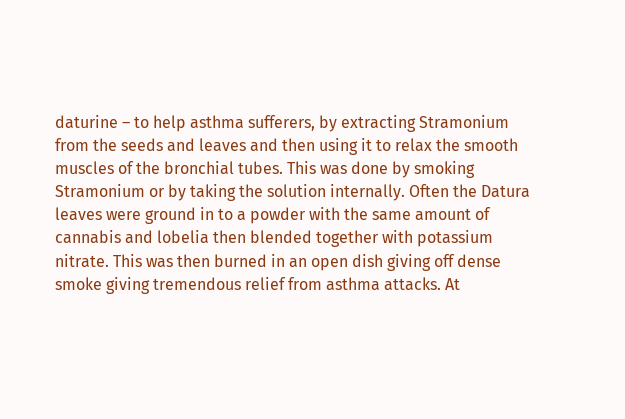daturine – to help asthma sufferers, by extracting Stramonium from the seeds and leaves and then using it to relax the smooth muscles of the bronchial tubes. This was done by smoking Stramonium or by taking the solution internally. Often the Datura leaves were ground in to a powder with the same amount of cannabis and lobelia then blended together with potassium nitrate. This was then burned in an open dish giving off dense smoke giving tremendous relief from asthma attacks. At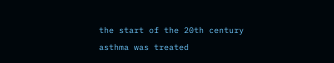the start of the 20th century asthma was treated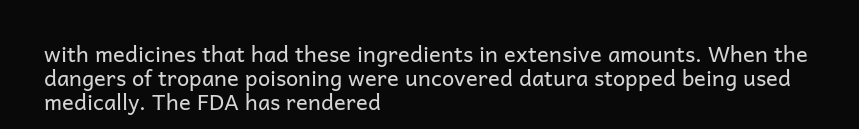with medicines that had these ingredients in extensive amounts. When the dangers of tropane poisoning were uncovered datura stopped being used medically. The FDA has rendered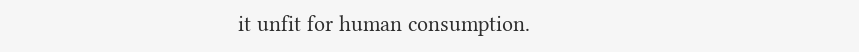it unfit for human consumption.